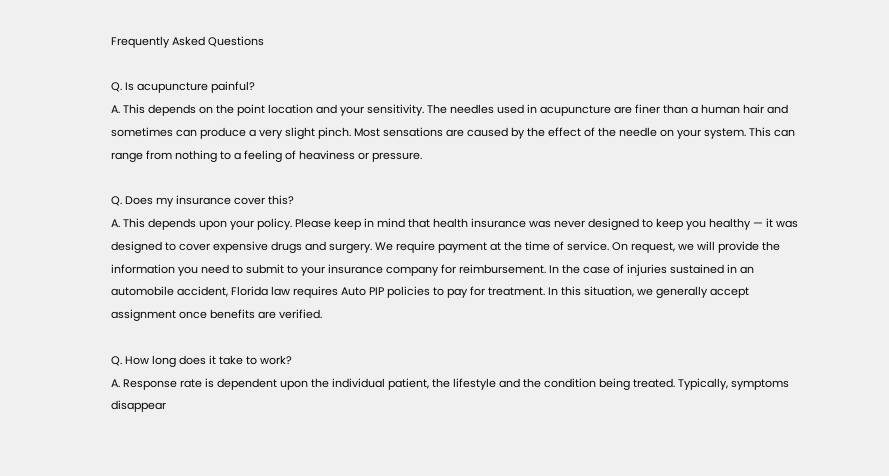Frequently Asked Questions

Q. Is acupuncture painful?
A. This depends on the point location and your sensitivity. The needles used in acupuncture are finer than a human hair and sometimes can produce a very slight pinch. Most sensations are caused by the effect of the needle on your system. This can range from nothing to a feeling of heaviness or pressure.

Q. Does my insurance cover this?
A. This depends upon your policy. Please keep in mind that health insurance was never designed to keep you healthy — it was designed to cover expensive drugs and surgery. We require payment at the time of service. On request, we will provide the information you need to submit to your insurance company for reimbursement. In the case of injuries sustained in an automobile accident, Florida law requires Auto PIP policies to pay for treatment. In this situation, we generally accept assignment once benefits are verified.

Q. How long does it take to work?
A. Response rate is dependent upon the individual patient, the lifestyle and the condition being treated. Typically, symptoms disappear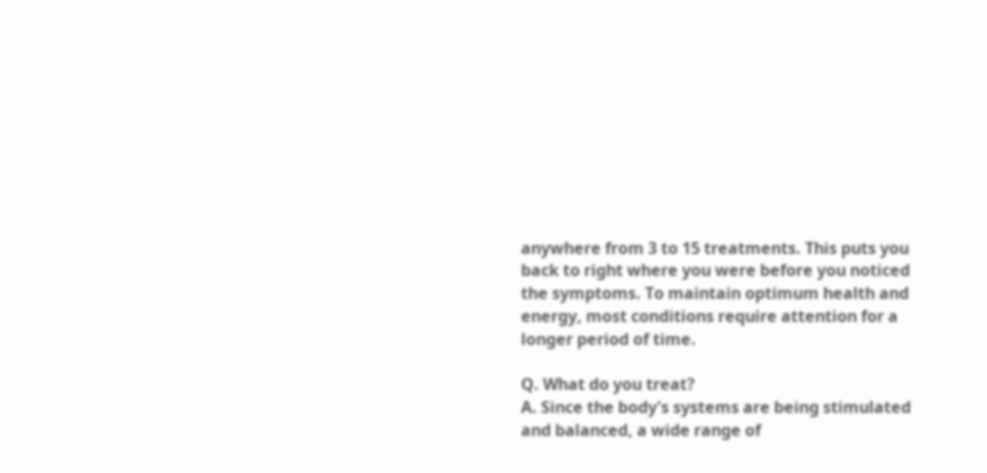anywhere from 3 to 15 treatments. This puts you back to right where you were before you noticed the symptoms. To maintain optimum health and energy, most conditions require attention for a longer period of time.

Q. What do you treat?
A. Since the body's systems are being stimulated and balanced, a wide range of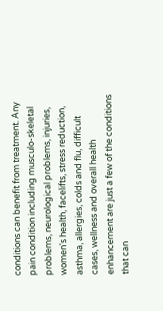conditions can benefit from treatment. Any pain condition including musculo-skeletal problems, neurological problems, injuries, women's health, facelifts, stress reduction, asthma, allergies, colds and flu, difficult cases, wellness and overall health enhancement are just a few of the conditions that can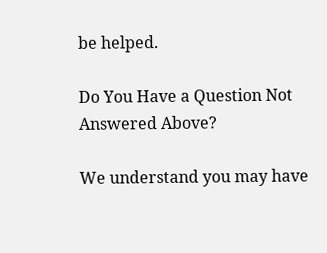be helped.

Do You Have a Question Not Answered Above?

We understand you may have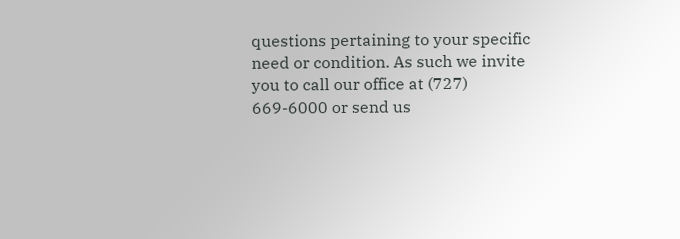questions pertaining to your specific need or condition. As such we invite you to call our office at (727) 669-6000 or send us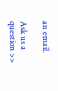an email.

Ask us a question >>